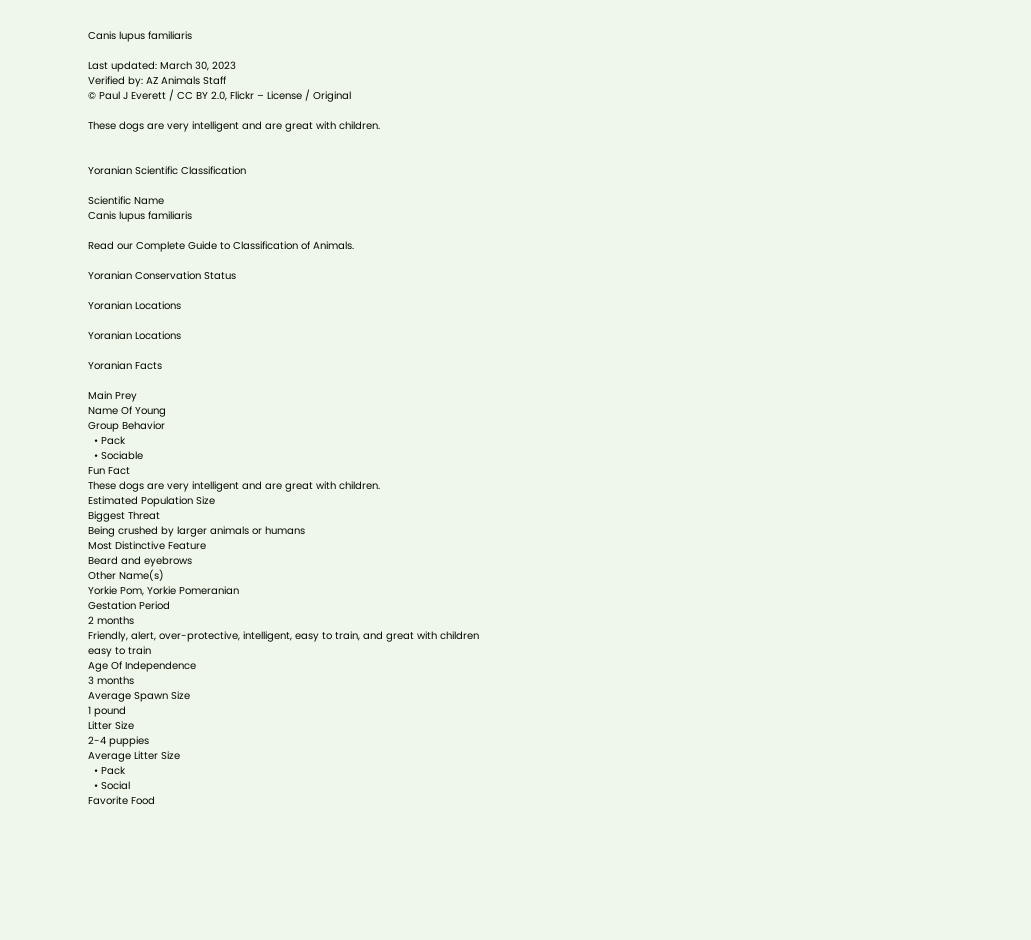Canis lupus familiaris

Last updated: March 30, 2023
Verified by: AZ Animals Staff
© Paul J Everett / CC BY 2.0, Flickr – License / Original

These dogs are very intelligent and are great with children.


Yoranian Scientific Classification

Scientific Name
Canis lupus familiaris

Read our Complete Guide to Classification of Animals.

Yoranian Conservation Status

Yoranian Locations

Yoranian Locations

Yoranian Facts

Main Prey
Name Of Young
Group Behavior
  • Pack
  • Sociable
Fun Fact
These dogs are very intelligent and are great with children.
Estimated Population Size
Biggest Threat
Being crushed by larger animals or humans
Most Distinctive Feature
Beard and eyebrows
Other Name(s)
Yorkie Pom, Yorkie Pomeranian
Gestation Period
2 months
Friendly, alert, over-protective, intelligent, easy to train, and great with children
easy to train
Age Of Independence
3 months
Average Spawn Size
1 pound
Litter Size
2-4 puppies
Average Litter Size
  • Pack
  • Social
Favorite Food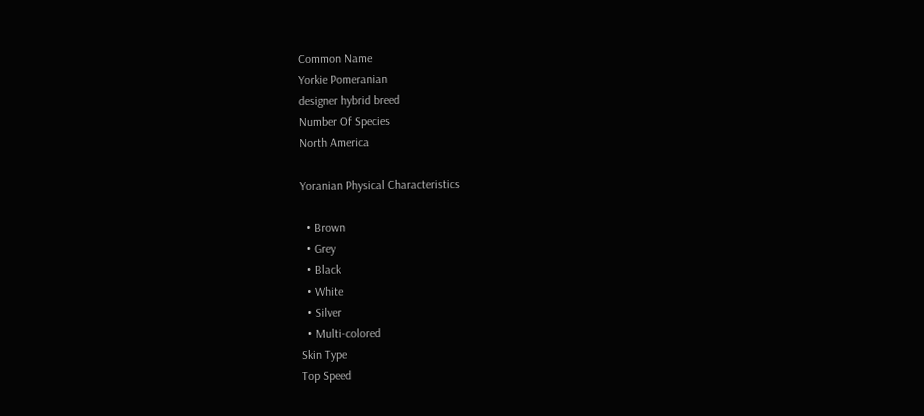Common Name
Yorkie Pomeranian
designer hybrid breed
Number Of Species
North America

Yoranian Physical Characteristics

  • Brown
  • Grey
  • Black
  • White
  • Silver
  • Multi-colored
Skin Type
Top Speed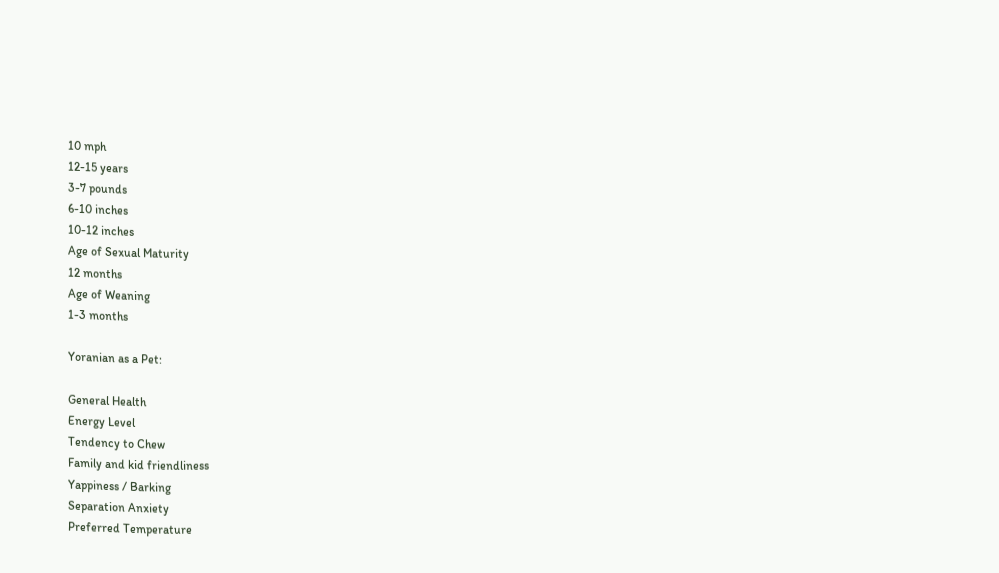10 mph
12-15 years
3-7 pounds
6-10 inches
10-12 inches
Age of Sexual Maturity
12 months
Age of Weaning
1-3 months

Yoranian as a Pet:

General Health
Energy Level
Tendency to Chew
Family and kid friendliness
Yappiness / Barking
Separation Anxiety
Preferred Temperature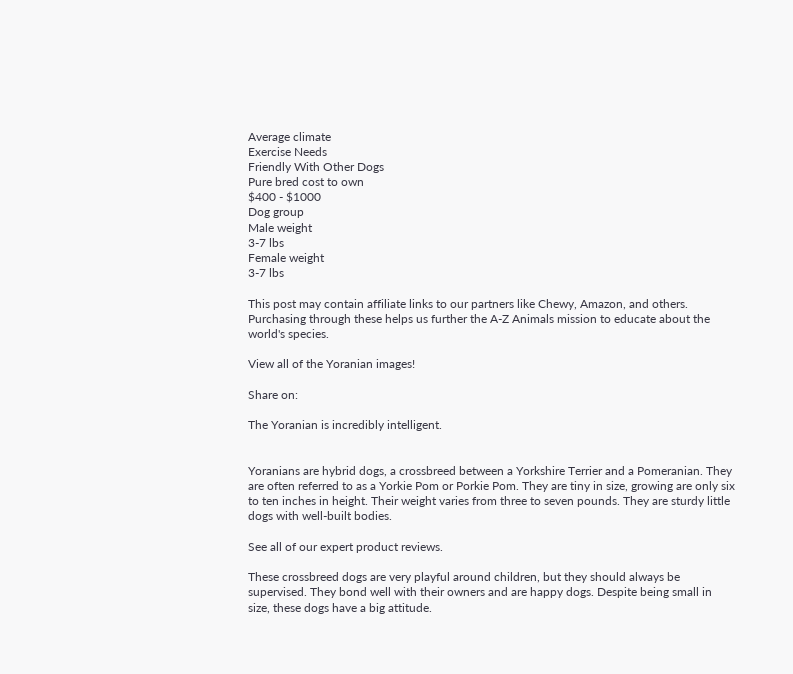Average climate
Exercise Needs
Friendly With Other Dogs
Pure bred cost to own
$400 - $1000
Dog group
Male weight
3-7 lbs
Female weight
3-7 lbs

This post may contain affiliate links to our partners like Chewy, Amazon, and others. Purchasing through these helps us further the A-Z Animals mission to educate about the world's species.

View all of the Yoranian images!

Share on:

The Yoranian is incredibly intelligent.


Yoranians are hybrid dogs, a crossbreed between a Yorkshire Terrier and a Pomeranian. They are often referred to as a Yorkie Pom or Porkie Pom. They are tiny in size, growing are only six to ten inches in height. Their weight varies from three to seven pounds. They are sturdy little dogs with well-built bodies.

See all of our expert product reviews.

These crossbreed dogs are very playful around children, but they should always be supervised. They bond well with their owners and are happy dogs. Despite being small in size, these dogs have a big attitude.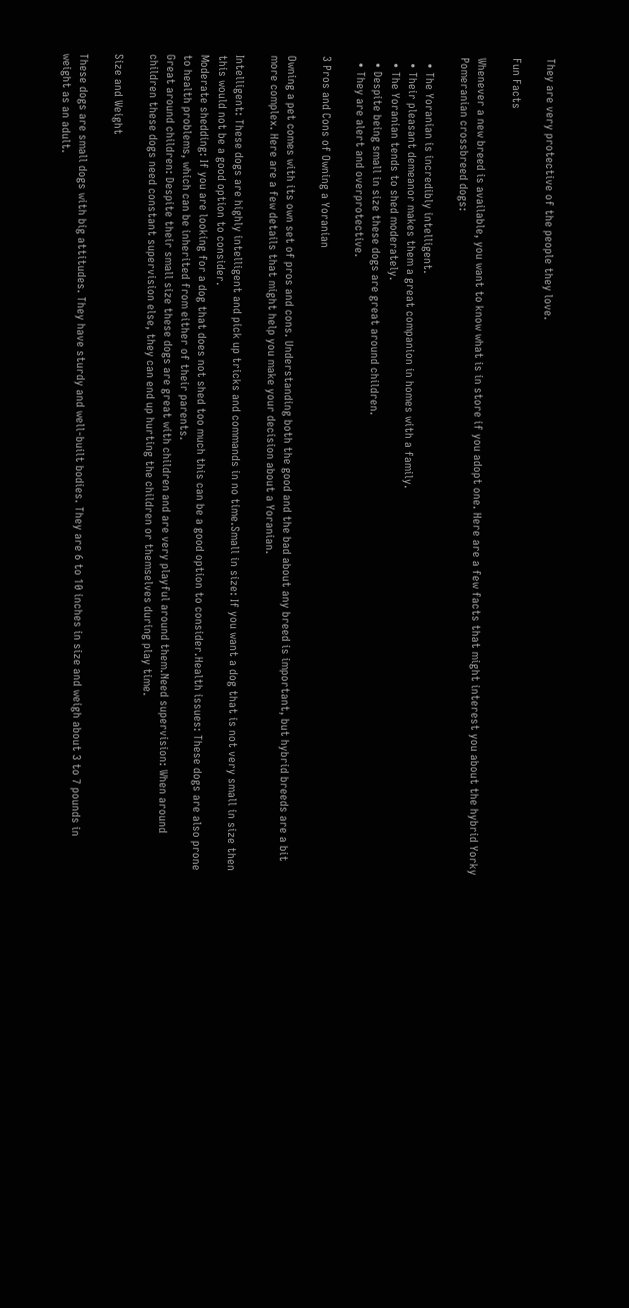They are very protective of the people they love.

Fun Facts

Whenever a new breed is available, you want to know what is in store if you adopt one. Here are a few facts that might interest you about the hybrid Yorky Pomeranian crossbreed dogs:

  • The Yoranian is incredibly intelligent.
  • Their pleasant demeanor makes them a great companion in homes with a family.
  • The Yoranian tends to shed moderately.
  • Despite being small in size these dogs are great around children.
  • They are alert and overprotective.

3 Pros and Cons of Owning a Yoranian

Owning a pet comes with its own set of pros and cons. Understanding both the good and the bad about any breed is important, but hybrid breeds are a bit more complex. Here are a few details that might help you make your decision about a Yoranian.

Intelligent: These dogs are highly intelligent and pick up tricks and commands in no time.Small in size: If you want a dog that is not very small in size then this would not be a good option to consider.
Moderate shedding: If you are looking for a dog that does not shed too much this can be a good option to consider.Health issues: These dogs are also prone to health problems, which can be inherited from either of their parents.
Great around children: Despite their small size these dogs are great with children and are very playful around them.Need supervision: When around children these dogs need constant supervision else, they can end up hurting the children or themselves during play time.

Size and Weight

These dogs are small dogs with big attitudes. They have sturdy and well-built bodies. They are 6 to 10 inches in size and weigh about 3 to 7 pounds in weight as an adult.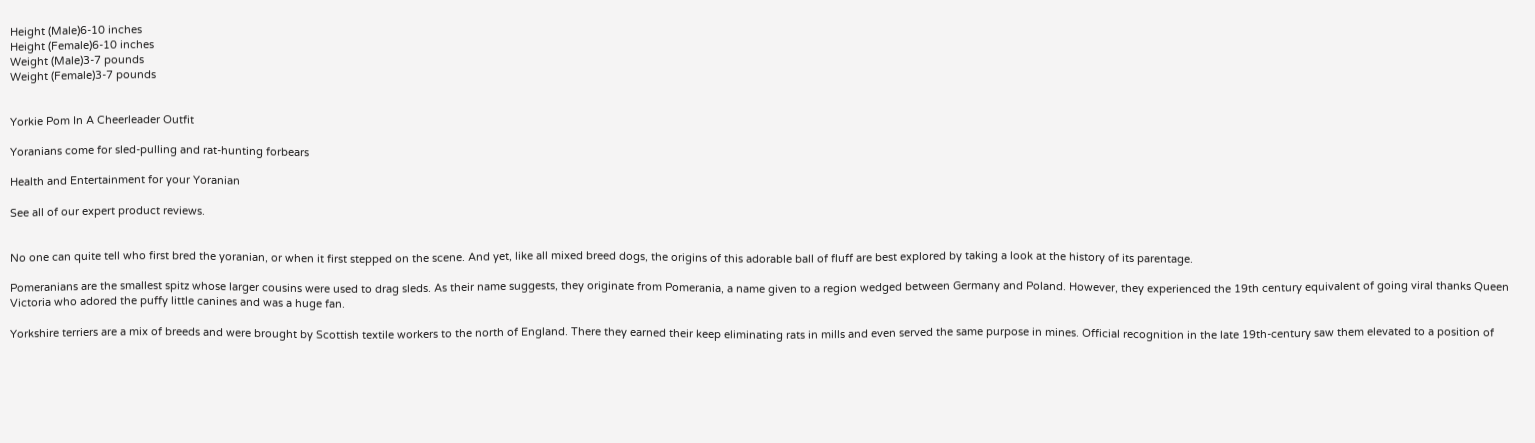Height (Male)6-10 inches
Height (Female)6-10 inches
Weight (Male)3-7 pounds
Weight (Female)3-7 pounds


Yorkie Pom In A Cheerleader Outfit

Yoranians come for sled-pulling and rat-hunting forbears

Health and Entertainment for your Yoranian

See all of our expert product reviews.


No one can quite tell who first bred the yoranian, or when it first stepped on the scene. And yet, like all mixed breed dogs, the origins of this adorable ball of fluff are best explored by taking a look at the history of its parentage.

Pomeranians are the smallest spitz whose larger cousins were used to drag sleds. As their name suggests, they originate from Pomerania, a name given to a region wedged between Germany and Poland. However, they experienced the 19th century equivalent of going viral thanks Queen Victoria who adored the puffy little canines and was a huge fan.

Yorkshire terriers are a mix of breeds and were brought by Scottish textile workers to the north of England. There they earned their keep eliminating rats in mills and even served the same purpose in mines. Official recognition in the late 19th-century saw them elevated to a position of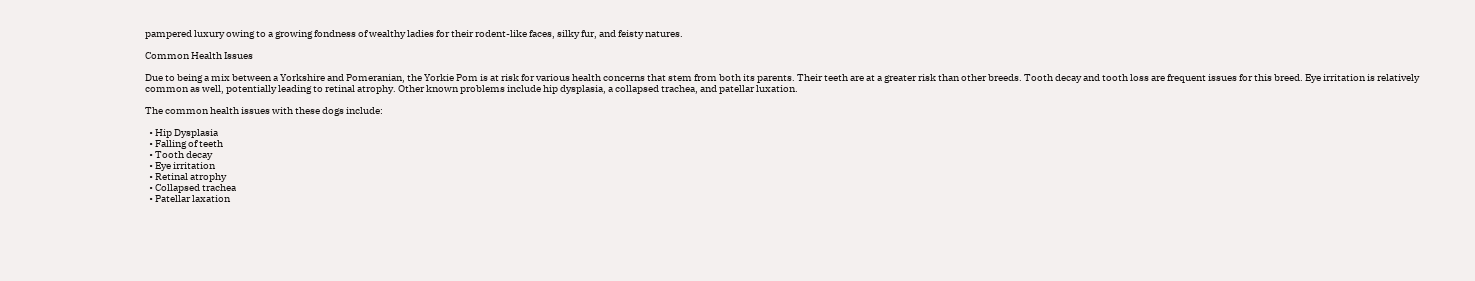pampered luxury owing to a growing fondness of wealthy ladies for their rodent-like faces, silky fur, and feisty natures.

Common Health Issues

Due to being a mix between a Yorkshire and Pomeranian, the Yorkie Pom is at risk for various health concerns that stem from both its parents. Their teeth are at a greater risk than other breeds. Tooth decay and tooth loss are frequent issues for this breed. Eye irritation is relatively common as well, potentially leading to retinal atrophy. Other known problems include hip dysplasia, a collapsed trachea, and patellar luxation.

The common health issues with these dogs include:

  • Hip Dysplasia
  • Falling of teeth
  • Tooth decay
  • Eye irritation
  • Retinal atrophy
  • Collapsed trachea
  • Patellar laxation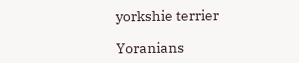yorkshie terrier

Yoranians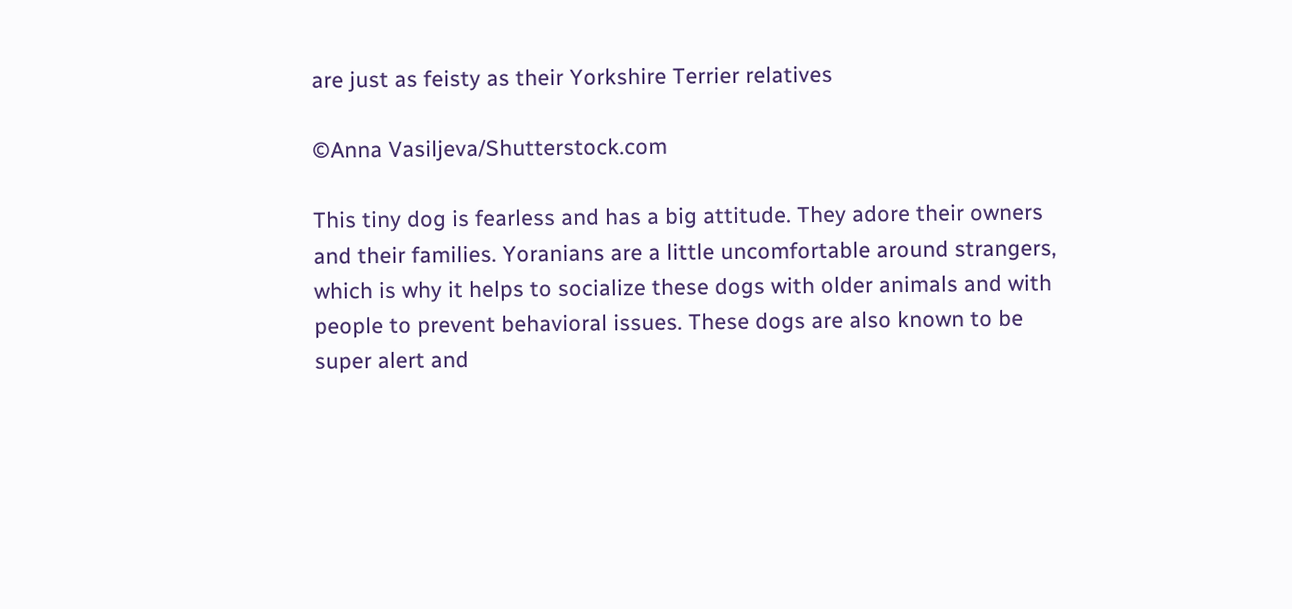are just as feisty as their Yorkshire Terrier relatives

©Anna Vasiljeva/Shutterstock.com

This tiny dog is fearless and has a big attitude. They adore their owners and their families. Yoranians are a little uncomfortable around strangers, which is why it helps to socialize these dogs with older animals and with people to prevent behavioral issues. These dogs are also known to be super alert and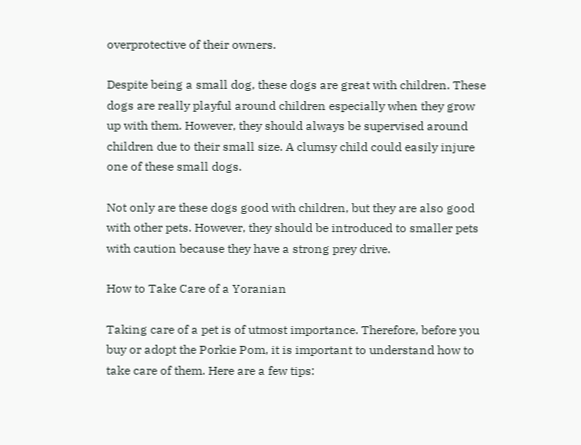overprotective of their owners.

Despite being a small dog, these dogs are great with children. These dogs are really playful around children especially when they grow up with them. However, they should always be supervised around children due to their small size. A clumsy child could easily injure one of these small dogs.

Not only are these dogs good with children, but they are also good with other pets. However, they should be introduced to smaller pets with caution because they have a strong prey drive.

How to Take Care of a Yoranian

Taking care of a pet is of utmost importance. Therefore, before you buy or adopt the Porkie Pom, it is important to understand how to take care of them. Here are a few tips: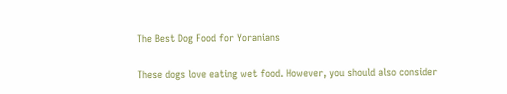The Best Dog Food for Yoranians

These dogs love eating wet food. However, you should also consider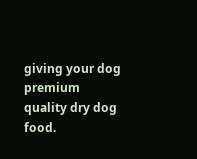giving your dog premium quality dry dog food.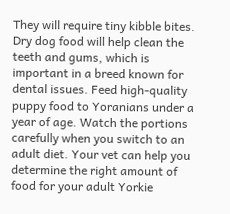They will require tiny kibble bites. Dry dog food will help clean the teeth and gums, which is important in a breed known for dental issues. Feed high-quality puppy food to Yoranians under a year of age. Watch the portions carefully when you switch to an adult diet. Your vet can help you determine the right amount of food for your adult Yorkie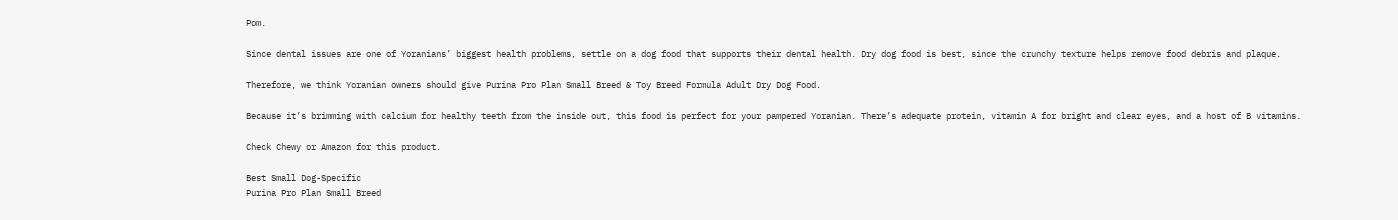Pom.

Since dental issues are one of Yoranians’ biggest health problems, settle on a dog food that supports their dental health. Dry dog food is best, since the crunchy texture helps remove food debris and plaque.

Therefore, we think Yoranian owners should give Purina Pro Plan Small Breed & Toy Breed Formula Adult Dry Dog Food.

Because it’s brimming with calcium for healthy teeth from the inside out, this food is perfect for your pampered Yoranian. There’s adequate protein, vitamin A for bright and clear eyes, and a host of B vitamins.

Check Chewy or Amazon for this product.

Best Small Dog-Specific
Purina Pro Plan Small Breed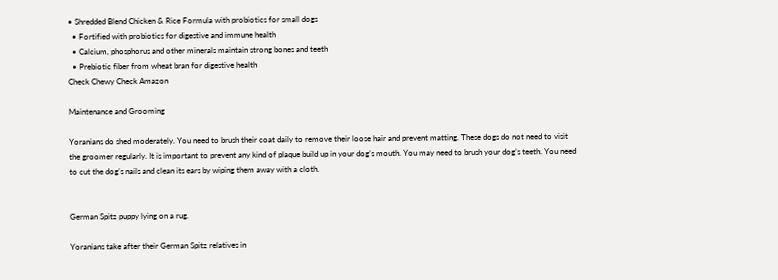• Shredded Blend Chicken & Rice Formula with probiotics for small dogs
  • Fortified with probiotics for digestive and immune health
  • Calcium, phosphorus and other minerals maintain strong bones and teeth
  • Prebiotic fiber from wheat bran for digestive health
Check Chewy Check Amazon

Maintenance and Grooming

Yoranians do shed moderately. You need to brush their coat daily to remove their loose hair and prevent matting. These dogs do not need to visit the groomer regularly. It is important to prevent any kind of plaque build up in your dog’s mouth. You may need to brush your dog’s teeth. You need to cut the dog’s nails and clean its ears by wiping them away with a cloth.


German Spitz puppy lying on a rug.

Yoranians take after their German Spitz relatives in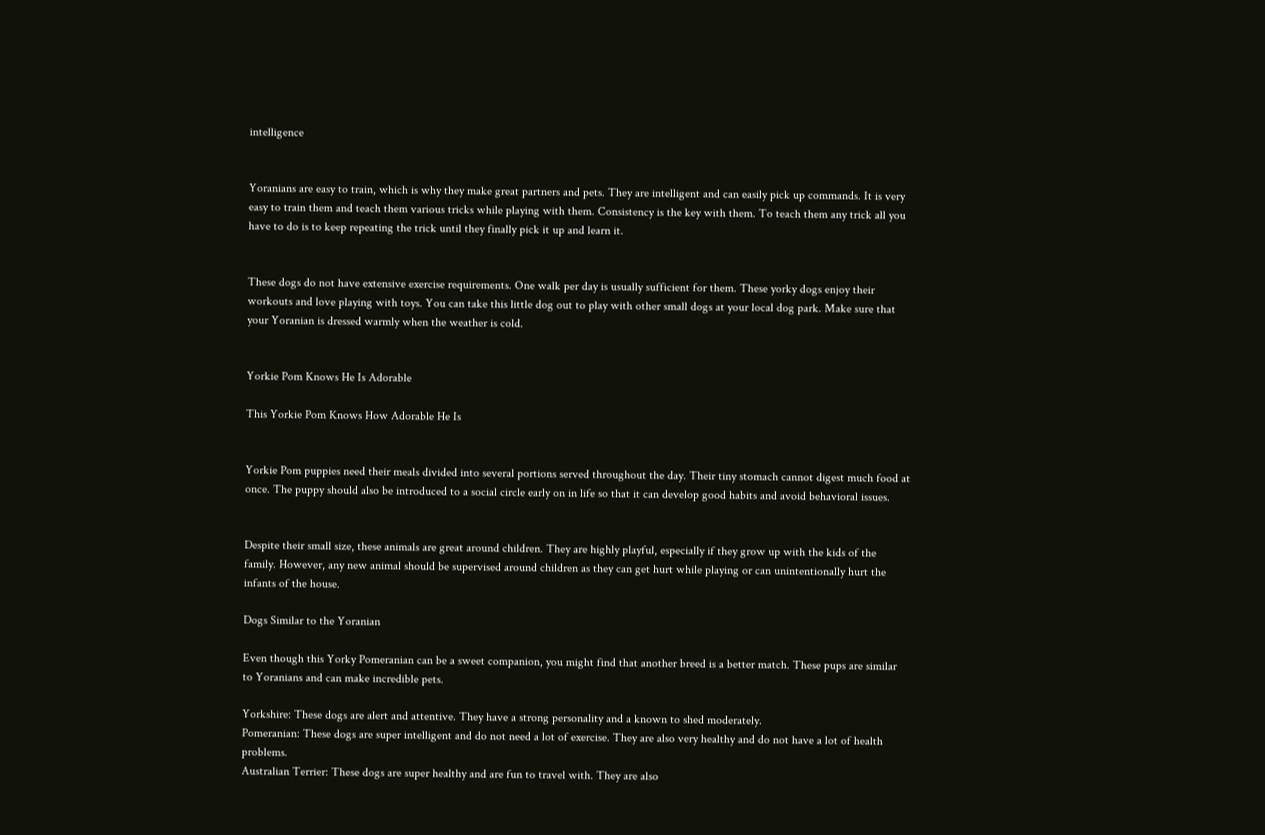intelligence


Yoranians are easy to train, which is why they make great partners and pets. They are intelligent and can easily pick up commands. It is very easy to train them and teach them various tricks while playing with them. Consistency is the key with them. To teach them any trick all you have to do is to keep repeating the trick until they finally pick it up and learn it.


These dogs do not have extensive exercise requirements. One walk per day is usually sufficient for them. These yorky dogs enjoy their workouts and love playing with toys. You can take this little dog out to play with other small dogs at your local dog park. Make sure that your Yoranian is dressed warmly when the weather is cold.


Yorkie Pom Knows He Is Adorable

This Yorkie Pom Knows How Adorable He Is


Yorkie Pom puppies need their meals divided into several portions served throughout the day. Their tiny stomach cannot digest much food at once. The puppy should also be introduced to a social circle early on in life so that it can develop good habits and avoid behavioral issues.


Despite their small size, these animals are great around children. They are highly playful, especially if they grow up with the kids of the family. However, any new animal should be supervised around children as they can get hurt while playing or can unintentionally hurt the infants of the house.

Dogs Similar to the Yoranian

Even though this Yorky Pomeranian can be a sweet companion, you might find that another breed is a better match. These pups are similar to Yoranians and can make incredible pets.

Yorkshire: These dogs are alert and attentive. They have a strong personality and a known to shed moderately.
Pomeranian: These dogs are super intelligent and do not need a lot of exercise. They are also very healthy and do not have a lot of health problems.
Australian Terrier: These dogs are super healthy and are fun to travel with. They are also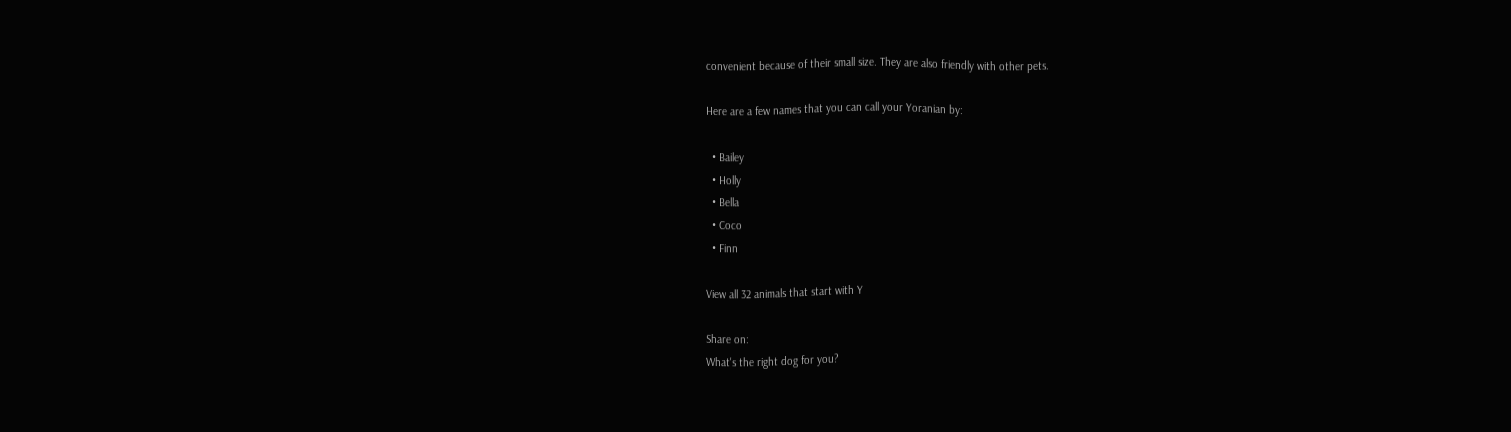convenient because of their small size. They are also friendly with other pets.

Here are a few names that you can call your Yoranian by:

  • Bailey
  • Holly
  • Bella
  • Coco
  • Finn

View all 32 animals that start with Y

Share on:
What's the right dog for you?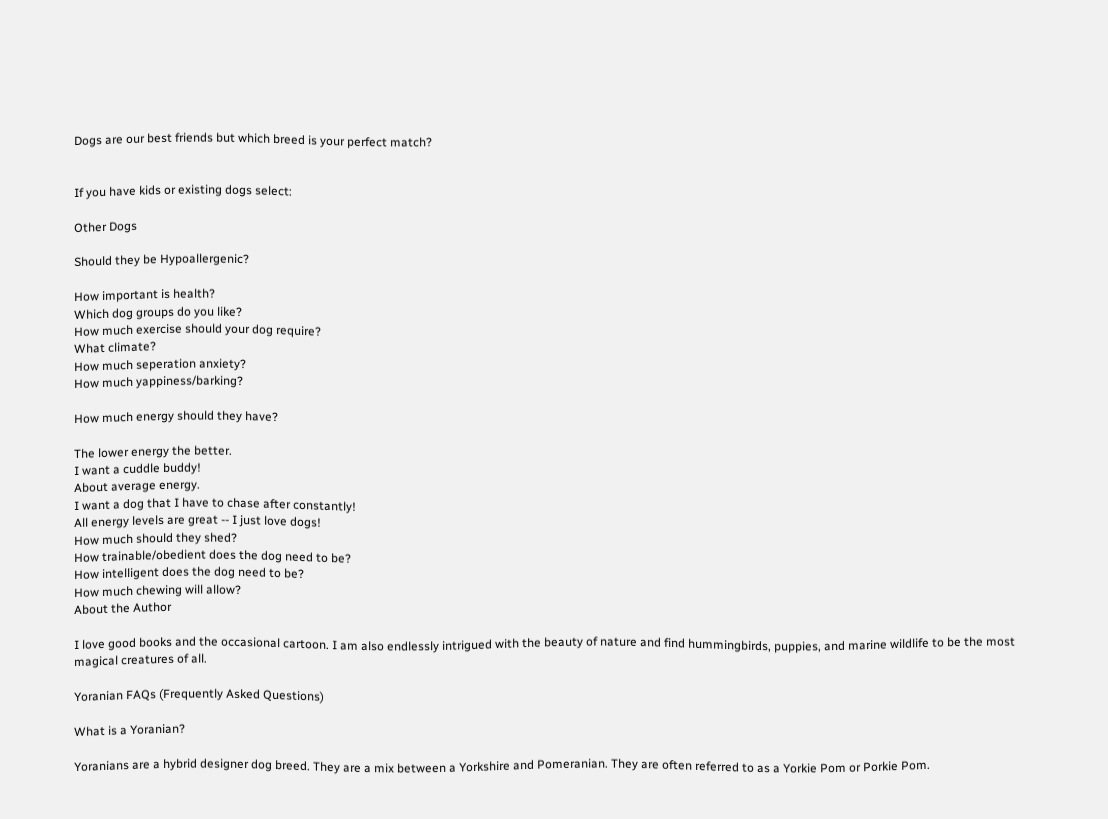Dogs are our best friends but which breed is your perfect match?


If you have kids or existing dogs select:

Other Dogs

Should they be Hypoallergenic?

How important is health?
Which dog groups do you like?
How much exercise should your dog require?
What climate?
How much seperation anxiety?
How much yappiness/barking?

How much energy should they have?

The lower energy the better.
I want a cuddle buddy!
About average energy.
I want a dog that I have to chase after constantly!
All energy levels are great -- I just love dogs!
How much should they shed?
How trainable/obedient does the dog need to be?
How intelligent does the dog need to be?
How much chewing will allow?
About the Author

I love good books and the occasional cartoon. I am also endlessly intrigued with the beauty of nature and find hummingbirds, puppies, and marine wildlife to be the most magical creatures of all.

Yoranian FAQs (Frequently Asked Questions)

What is a Yoranian?

Yoranians are a hybrid designer dog breed. They are a mix between a Yorkshire and Pomeranian. They are often referred to as a Yorkie Pom or Porkie Pom.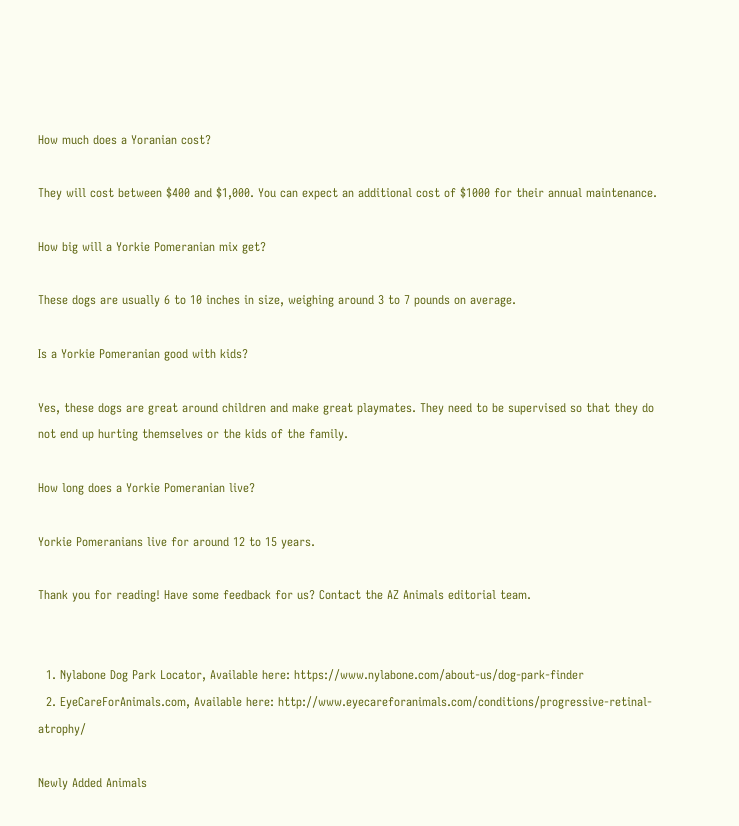How much does a Yoranian cost?

They will cost between $400 and $1,000. You can expect an additional cost of $1000 for their annual maintenance.

How big will a Yorkie Pomeranian mix get?

These dogs are usually 6 to 10 inches in size, weighing around 3 to 7 pounds on average.

Is a Yorkie Pomeranian good with kids?

Yes, these dogs are great around children and make great playmates. They need to be supervised so that they do not end up hurting themselves or the kids of the family.

How long does a Yorkie Pomeranian live?

Yorkie Pomeranians live for around 12 to 15 years.

Thank you for reading! Have some feedback for us? Contact the AZ Animals editorial team.


  1. Nylabone Dog Park Locator, Available here: https://www.nylabone.com/about-us/dog-park-finder
  2. EyeCareForAnimals.com, Available here: http://www.eyecareforanimals.com/conditions/progressive-retinal-atrophy/

Newly Added Animals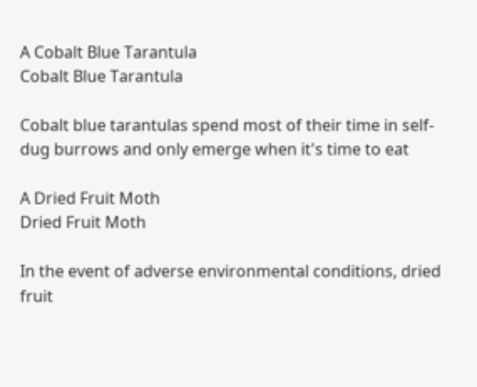A Cobalt Blue Tarantula
Cobalt Blue Tarantula

Cobalt blue tarantulas spend most of their time in self-dug burrows and only emerge when it's time to eat

A Dried Fruit Moth
Dried Fruit Moth

In the event of adverse environmental conditions, dried fruit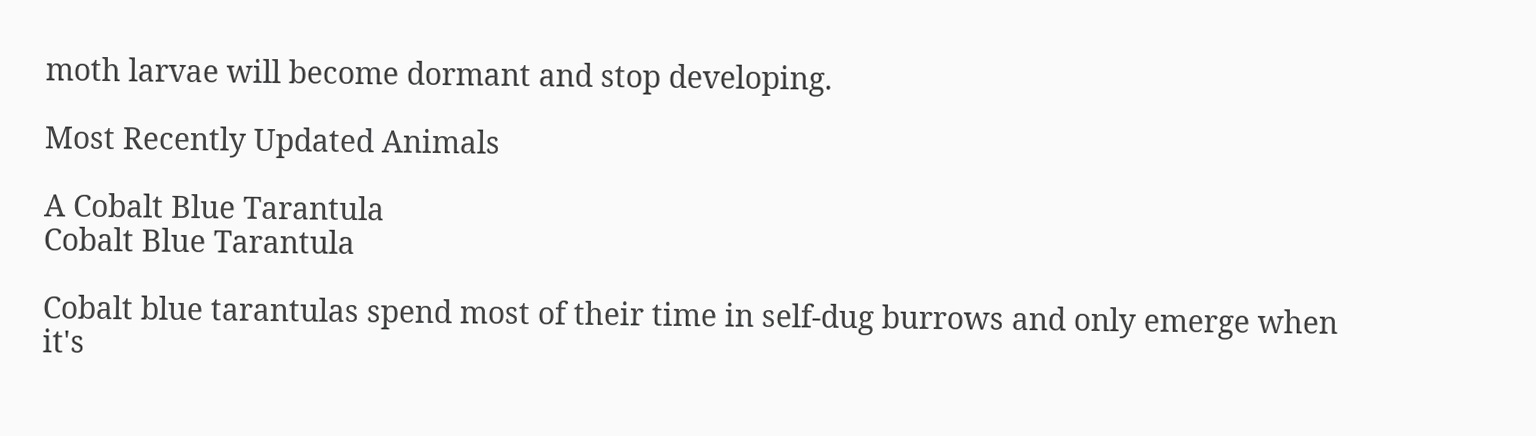moth larvae will become dormant and stop developing.

Most Recently Updated Animals

A Cobalt Blue Tarantula
Cobalt Blue Tarantula

Cobalt blue tarantulas spend most of their time in self-dug burrows and only emerge when it's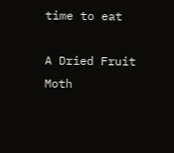time to eat

A Dried Fruit Moth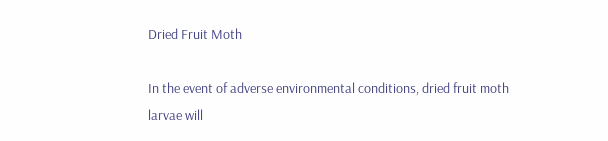Dried Fruit Moth

In the event of adverse environmental conditions, dried fruit moth larvae will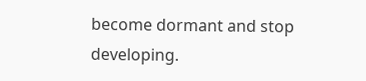become dormant and stop developing.